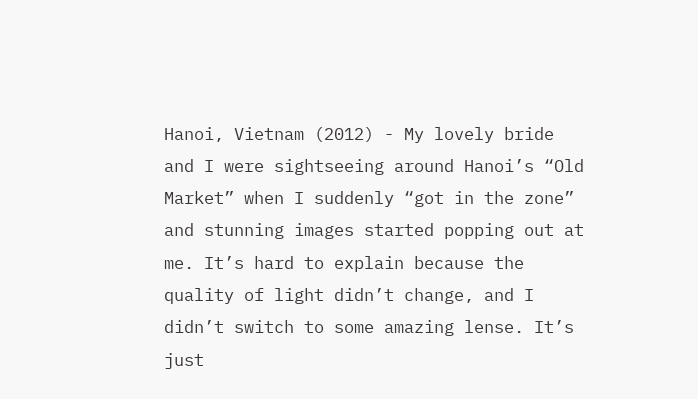Hanoi, Vietnam (2012) - My lovely bride and I were sightseeing around Hanoi’s “Old Market” when I suddenly “got in the zone” and stunning images started popping out at me. It’s hard to explain because the quality of light didn’t change, and I didn’t switch to some amazing lense. It’s just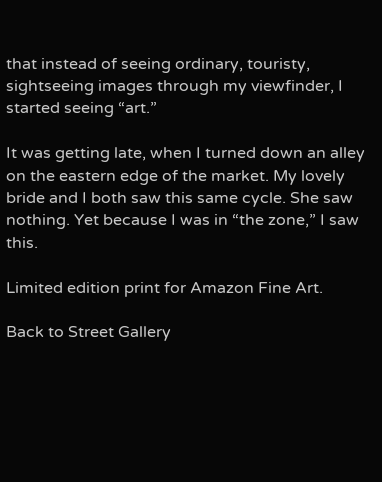that instead of seeing ordinary, touristy, sightseeing images through my viewfinder, I started seeing “art.”

It was getting late, when I turned down an alley on the eastern edge of the market. My lovely bride and I both saw this same cycle. She saw nothing. Yet because I was in “the zone,” I saw this.

Limited edition print for Amazon Fine Art.

Back to Street Gallery